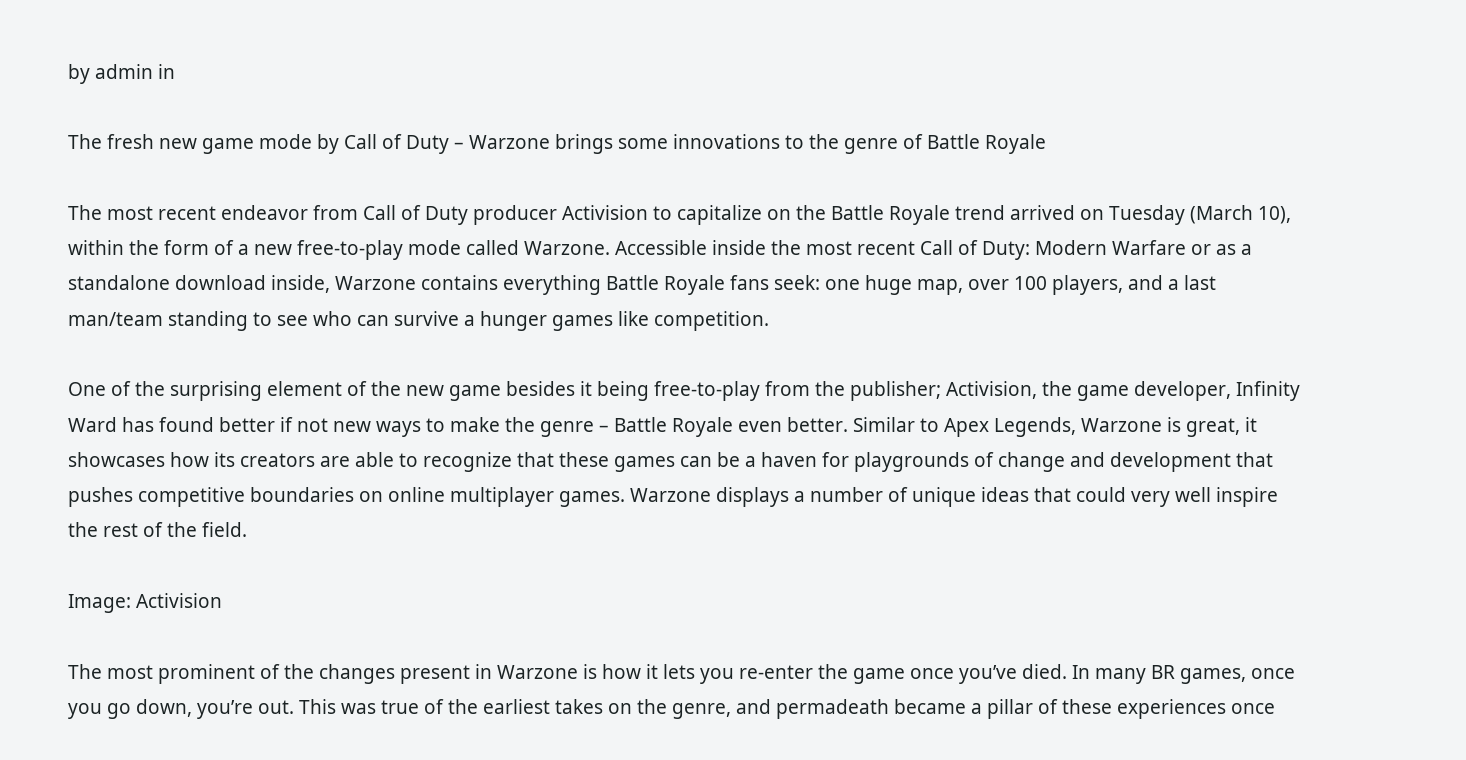by admin in

The fresh new game mode by Call of Duty – Warzone brings some innovations to the genre of Battle Royale

The most recent endeavor from Call of Duty producer Activision to capitalize on the Battle Royale trend arrived on Tuesday (March 10), within the form of a new free-to-play mode called Warzone. Accessible inside the most recent Call of Duty: Modern Warfare or as a standalone download inside, Warzone contains everything Battle Royale fans seek: one huge map, over 100 players, and a last man/team standing to see who can survive a hunger games like competition.

One of the surprising element of the new game besides it being free-to-play from the publisher; Activision, the game developer, Infinity Ward has found better if not new ways to make the genre – Battle Royale even better. Similar to Apex Legends, Warzone is great, it showcases how its creators are able to recognize that these games can be a haven for playgrounds of change and development that pushes competitive boundaries on online multiplayer games. Warzone displays a number of unique ideas that could very well inspire the rest of the field.

Image: Activision

The most prominent of the changes present in Warzone is how it lets you re-enter the game once you’ve died. In many BR games, once you go down, you’re out. This was true of the earliest takes on the genre, and permadeath became a pillar of these experiences once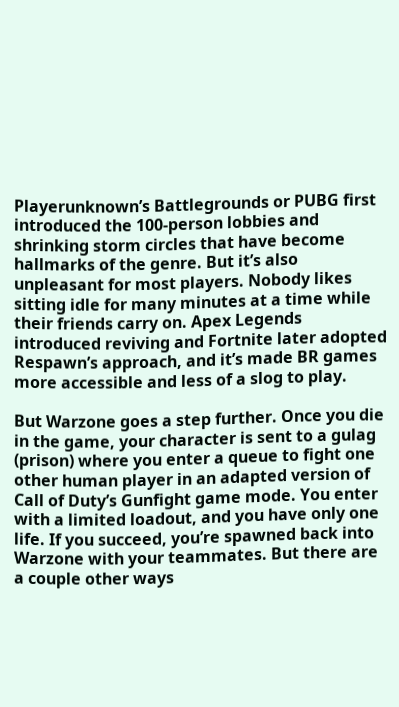Playerunknown’s Battlegrounds or PUBG first introduced the 100-person lobbies and shrinking storm circles that have become hallmarks of the genre. But it’s also unpleasant for most players. Nobody likes sitting idle for many minutes at a time while their friends carry on. Apex Legends introduced reviving and Fortnite later adopted Respawn’s approach, and it’s made BR games more accessible and less of a slog to play.

But Warzone goes a step further. Once you die in the game, your character is sent to a gulag (prison) where you enter a queue to fight one other human player in an adapted version of Call of Duty’s Gunfight game mode. You enter with a limited loadout, and you have only one life. If you succeed, you’re spawned back into Warzone with your teammates. But there are a couple other ways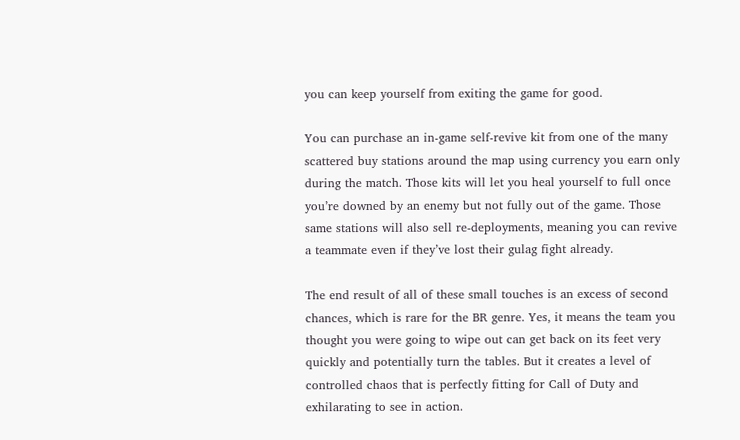you can keep yourself from exiting the game for good.

You can purchase an in-game self-revive kit from one of the many scattered buy stations around the map using currency you earn only during the match. Those kits will let you heal yourself to full once you’re downed by an enemy but not fully out of the game. Those same stations will also sell re-deployments, meaning you can revive a teammate even if they’ve lost their gulag fight already.

The end result of all of these small touches is an excess of second chances, which is rare for the BR genre. Yes, it means the team you thought you were going to wipe out can get back on its feet very quickly and potentially turn the tables. But it creates a level of controlled chaos that is perfectly fitting for Call of Duty and exhilarating to see in action.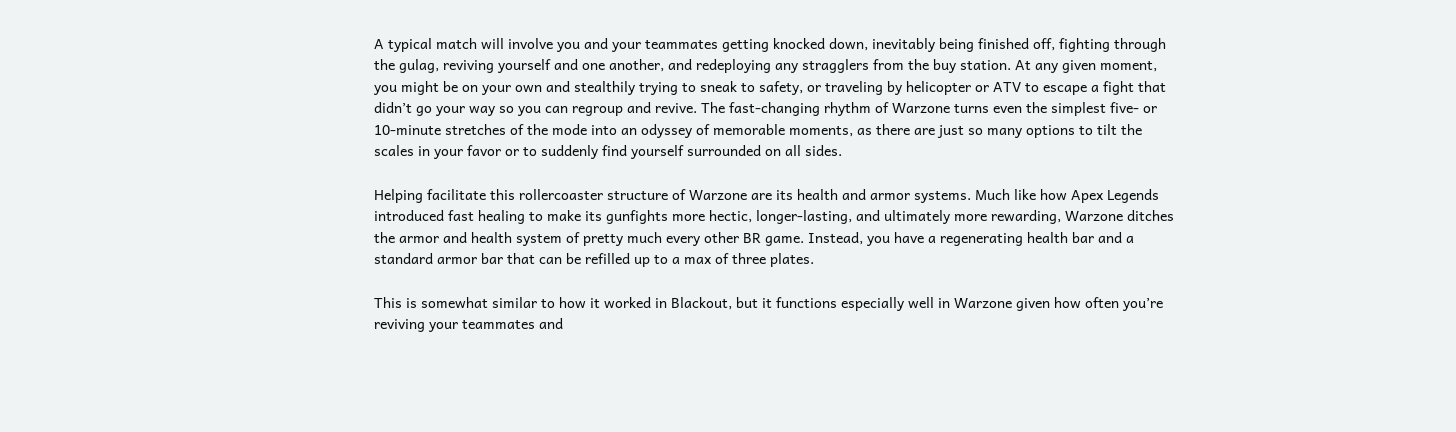A typical match will involve you and your teammates getting knocked down, inevitably being finished off, fighting through the gulag, reviving yourself and one another, and redeploying any stragglers from the buy station. At any given moment, you might be on your own and stealthily trying to sneak to safety, or traveling by helicopter or ATV to escape a fight that didn’t go your way so you can regroup and revive. The fast-changing rhythm of Warzone turns even the simplest five- or 10-minute stretches of the mode into an odyssey of memorable moments, as there are just so many options to tilt the scales in your favor or to suddenly find yourself surrounded on all sides.

Helping facilitate this rollercoaster structure of Warzone are its health and armor systems. Much like how Apex Legends introduced fast healing to make its gunfights more hectic, longer-lasting, and ultimately more rewarding, Warzone ditches the armor and health system of pretty much every other BR game. Instead, you have a regenerating health bar and a standard armor bar that can be refilled up to a max of three plates.

This is somewhat similar to how it worked in Blackout, but it functions especially well in Warzone given how often you’re reviving your teammates and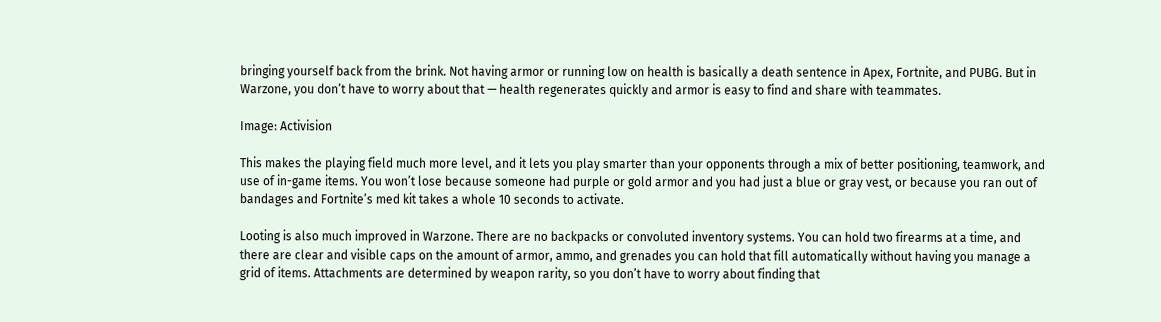bringing yourself back from the brink. Not having armor or running low on health is basically a death sentence in Apex, Fortnite, and PUBG. But in Warzone, you don’t have to worry about that — health regenerates quickly and armor is easy to find and share with teammates.

Image: Activision

This makes the playing field much more level, and it lets you play smarter than your opponents through a mix of better positioning, teamwork, and use of in-game items. You won’t lose because someone had purple or gold armor and you had just a blue or gray vest, or because you ran out of bandages and Fortnite’s med kit takes a whole 10 seconds to activate.

Looting is also much improved in Warzone. There are no backpacks or convoluted inventory systems. You can hold two firearms at a time, and there are clear and visible caps on the amount of armor, ammo, and grenades you can hold that fill automatically without having you manage a grid of items. Attachments are determined by weapon rarity, so you don’t have to worry about finding that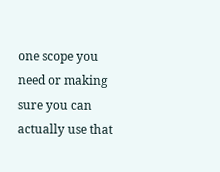one scope you need or making sure you can actually use that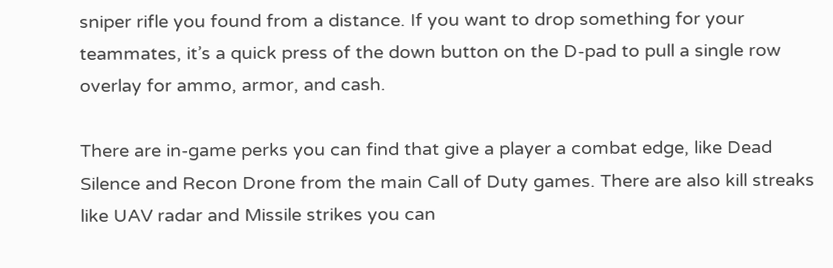sniper rifle you found from a distance. If you want to drop something for your teammates, it’s a quick press of the down button on the D-pad to pull a single row overlay for ammo, armor, and cash.

There are in-game perks you can find that give a player a combat edge, like Dead Silence and Recon Drone from the main Call of Duty games. There are also kill streaks like UAV radar and Missile strikes you can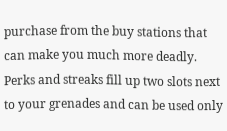purchase from the buy stations that can make you much more deadly. Perks and streaks fill up two slots next to your grenades and can be used only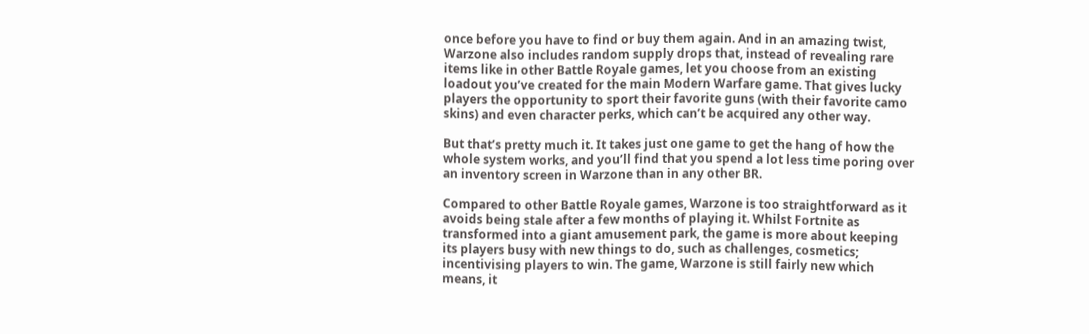once before you have to find or buy them again. And in an amazing twist, Warzone also includes random supply drops that, instead of revealing rare items like in other Battle Royale games, let you choose from an existing loadout you’ve created for the main Modern Warfare game. That gives lucky players the opportunity to sport their favorite guns (with their favorite camo skins) and even character perks, which can’t be acquired any other way.

But that’s pretty much it. It takes just one game to get the hang of how the whole system works, and you’ll find that you spend a lot less time poring over an inventory screen in Warzone than in any other BR.

Compared to other Battle Royale games, Warzone is too straightforward as it avoids being stale after a few months of playing it. Whilst Fortnite as transformed into a giant amusement park, the game is more about keeping its players busy with new things to do, such as challenges, cosmetics; incentivising players to win. The game, Warzone is still fairly new which means, it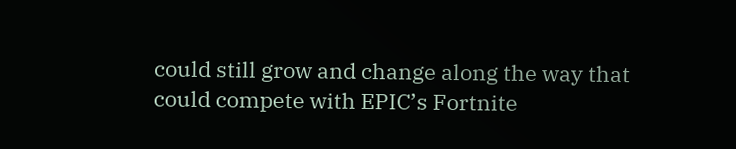could still grow and change along the way that could compete with EPIC’s Fortnite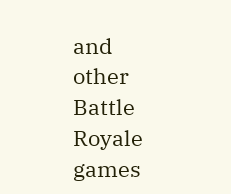and other Battle Royale games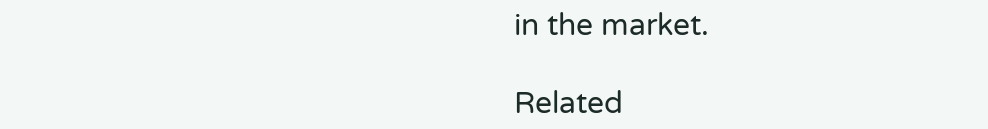in the market.

Related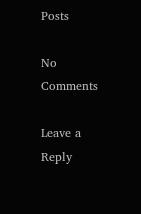Posts

No Comments

Leave a Reply